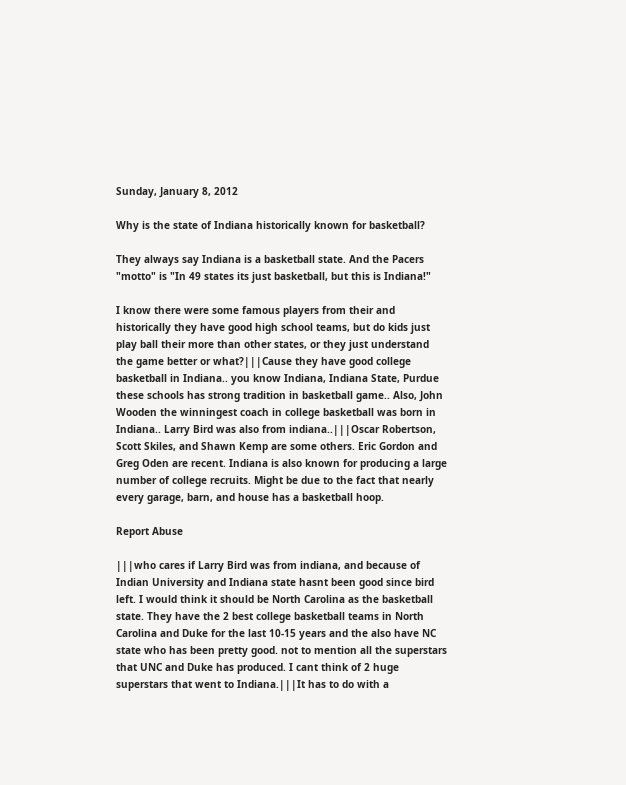Sunday, January 8, 2012

Why is the state of Indiana historically known for basketball?

They always say Indiana is a basketball state. And the Pacers "motto" is "In 49 states its just basketball, but this is Indiana!"

I know there were some famous players from their and historically they have good high school teams, but do kids just play ball their more than other states, or they just understand the game better or what?|||Cause they have good college basketball in Indiana.. you know Indiana, Indiana State, Purdue these schools has strong tradition in basketball game.. Also, John Wooden the winningest coach in college basketball was born in Indiana.. Larry Bird was also from indiana..|||Oscar Robertson, Scott Skiles, and Shawn Kemp are some others. Eric Gordon and Greg Oden are recent. Indiana is also known for producing a large number of college recruits. Might be due to the fact that nearly every garage, barn, and house has a basketball hoop.

Report Abuse

|||who cares if Larry Bird was from indiana, and because of Indian University and Indiana state hasnt been good since bird left. I would think it should be North Carolina as the basketball state. They have the 2 best college basketball teams in North Carolina and Duke for the last 10-15 years and the also have NC state who has been pretty good. not to mention all the superstars that UNC and Duke has produced. I cant think of 2 huge superstars that went to Indiana.|||It has to do with a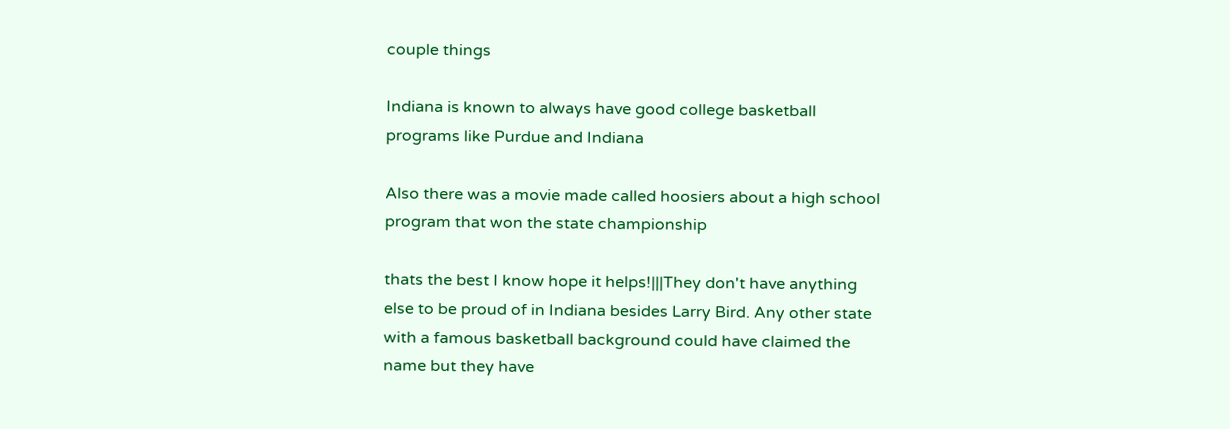couple things

Indiana is known to always have good college basketball programs like Purdue and Indiana

Also there was a movie made called hoosiers about a high school program that won the state championship

thats the best I know hope it helps!|||They don't have anything else to be proud of in Indiana besides Larry Bird. Any other state with a famous basketball background could have claimed the name but they have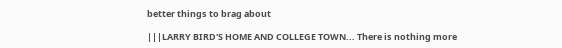better things to brag about

|||LARRY BIRD'S HOME AND COLLEGE TOWN... There is nothing more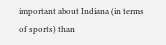important about Indiana (in terms of sports) than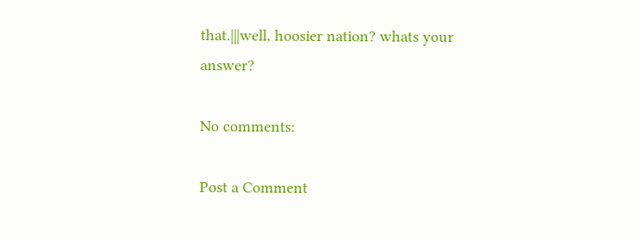that.|||well, hoosier nation? whats your answer?

No comments:

Post a Comment